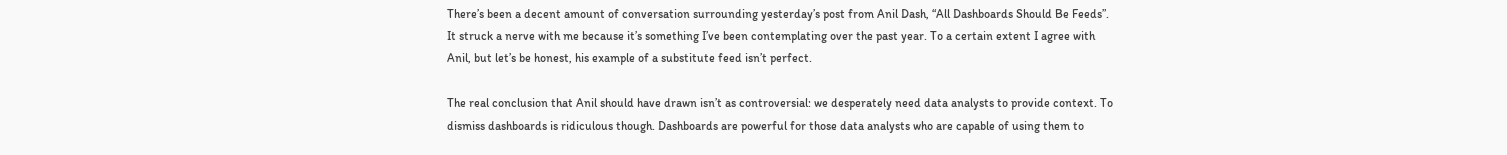There’s been a decent amount of conversation surrounding yesterday’s post from Anil Dash, “All Dashboards Should Be Feeds”. It struck a nerve with me because it’s something I’ve been contemplating over the past year. To a certain extent I agree with Anil, but let’s be honest, his example of a substitute feed isn’t perfect.

The real conclusion that Anil should have drawn isn’t as controversial: we desperately need data analysts to provide context. To dismiss dashboards is ridiculous though. Dashboards are powerful for those data analysts who are capable of using them to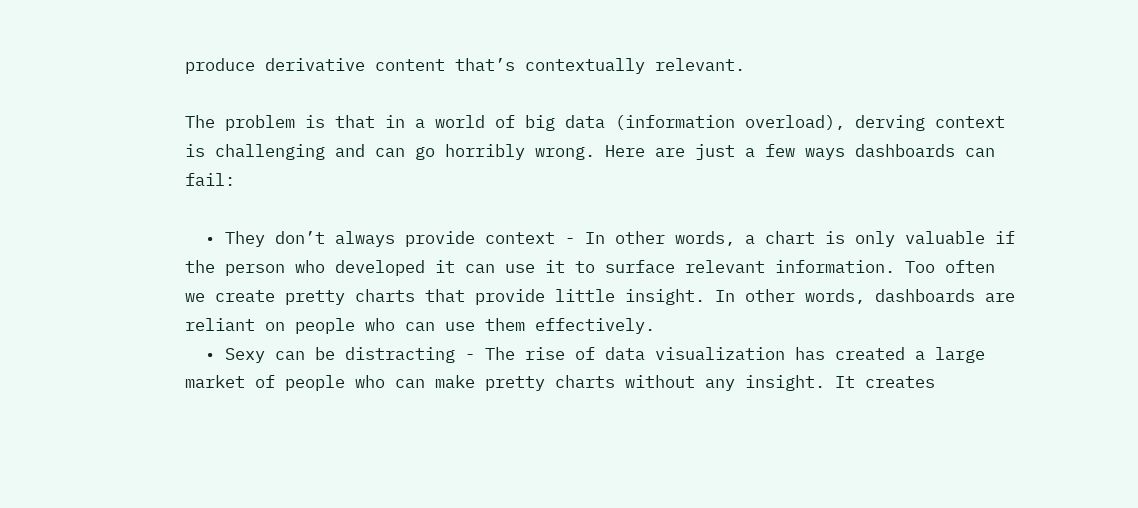produce derivative content that’s contextually relevant.

The problem is that in a world of big data (information overload), derving context is challenging and can go horribly wrong. Here are just a few ways dashboards can fail:

  • They don’t always provide context - In other words, a chart is only valuable if the person who developed it can use it to surface relevant information. Too often we create pretty charts that provide little insight. In other words, dashboards are reliant on people who can use them effectively.
  • Sexy can be distracting - The rise of data visualization has created a large market of people who can make pretty charts without any insight. It creates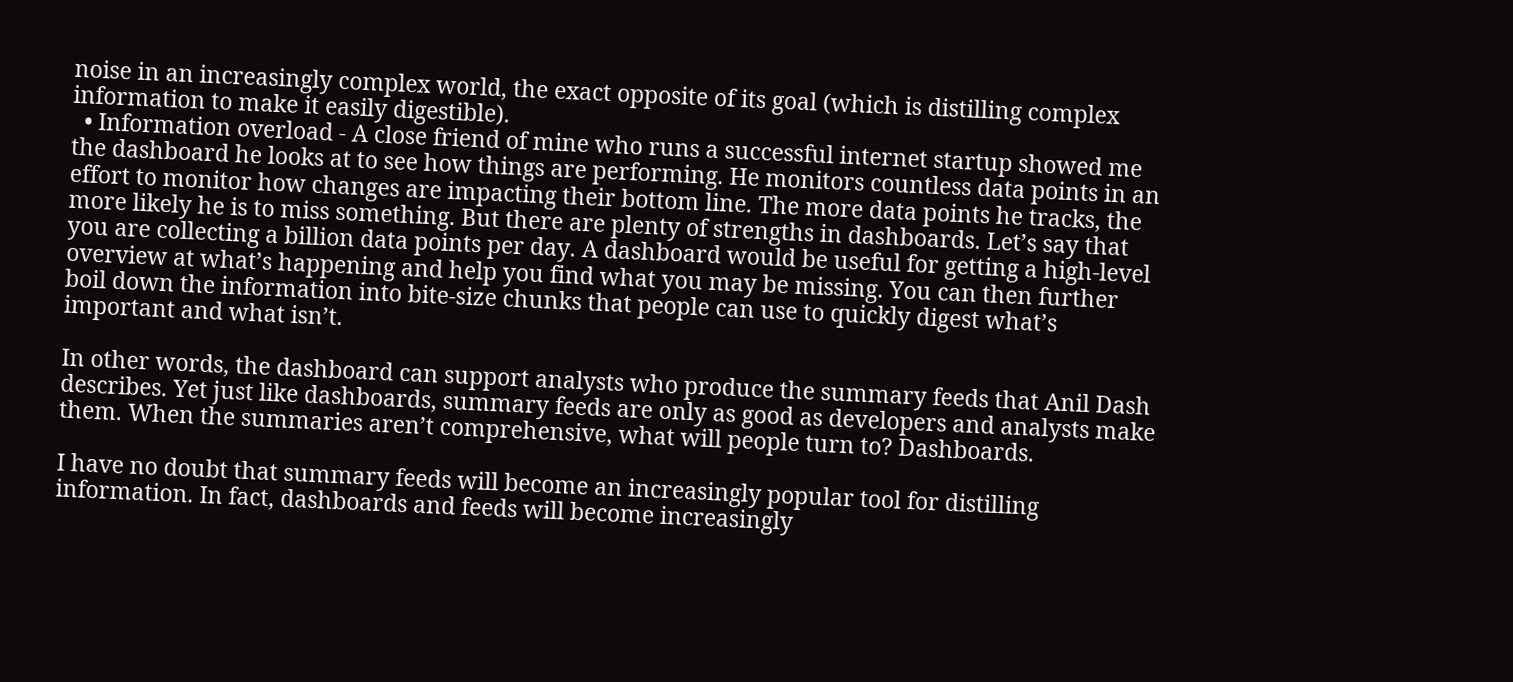noise in an increasingly complex world, the exact opposite of its goal (which is distilling complex information to make it easily digestible).
  • Information overload - A close friend of mine who runs a successful internet startup showed me the dashboard he looks at to see how things are performing. He monitors countless data points in an effort to monitor how changes are impacting their bottom line. The more data points he tracks, the more likely he is to miss something. But there are plenty of strengths in dashboards. Let’s say that you are collecting a billion data points per day. A dashboard would be useful for getting a high-level overview at what’s happening and help you find what you may be missing. You can then further boil down the information into bite-size chunks that people can use to quickly digest what’s important and what isn’t.

In other words, the dashboard can support analysts who produce the summary feeds that Anil Dash describes. Yet just like dashboards, summary feeds are only as good as developers and analysts make them. When the summaries aren’t comprehensive, what will people turn to? Dashboards.

I have no doubt that summary feeds will become an increasingly popular tool for distilling information. In fact, dashboards and feeds will become increasingly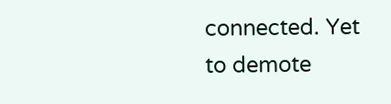connected. Yet to demote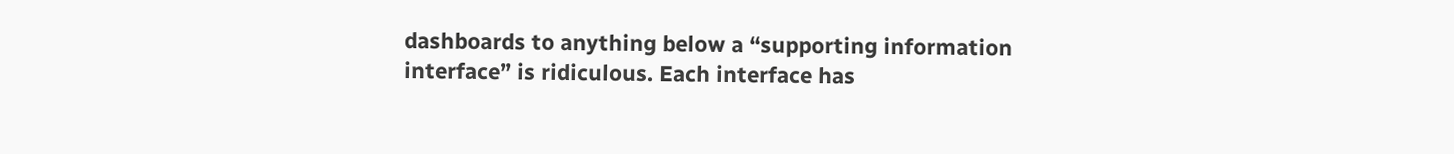dashboards to anything below a “supporting information interface” is ridiculous. Each interface has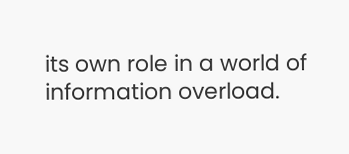its own role in a world of information overload.